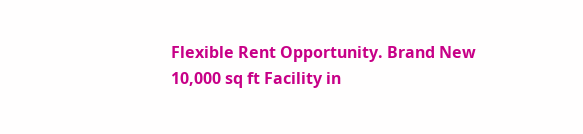Flexible Rent Opportunity. Brand New 10,000 sq ft Facility in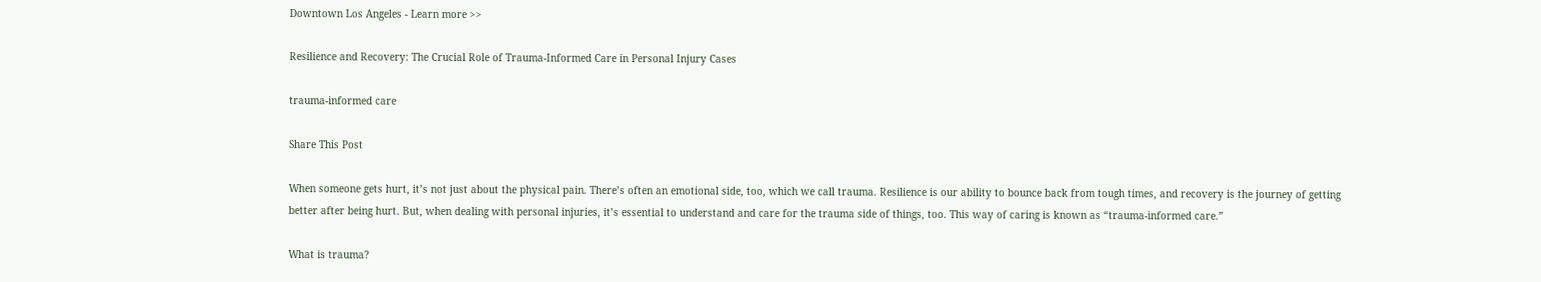Downtown Los Angeles - Learn more >>

Resilience and Recovery: The Crucial Role of Trauma-Informed Care in Personal Injury Cases

trauma-informed care

Share This Post

When someone gets hurt, it’s not just about the physical pain. There’s often an emotional side, too, which we call trauma. Resilience is our ability to bounce back from tough times, and recovery is the journey of getting better after being hurt. But, when dealing with personal injuries, it’s essential to understand and care for the trauma side of things, too. This way of caring is known as “trauma-informed care.”

What is trauma?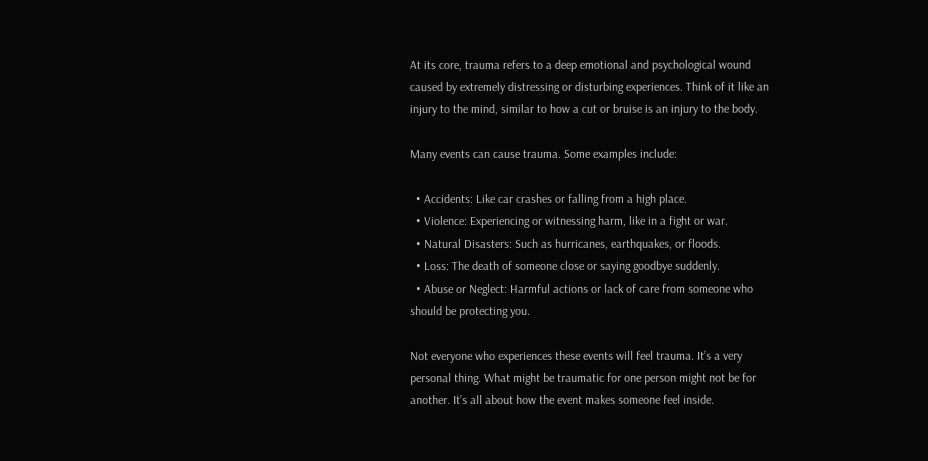At its core, trauma refers to a deep emotional and psychological wound caused by extremely distressing or disturbing experiences. Think of it like an injury to the mind, similar to how a cut or bruise is an injury to the body.

Many events can cause trauma. Some examples include:

  • Accidents: Like car crashes or falling from a high place.
  • Violence: Experiencing or witnessing harm, like in a fight or war.
  • Natural Disasters: Such as hurricanes, earthquakes, or floods.
  • Loss: The death of someone close or saying goodbye suddenly.
  • Abuse or Neglect: Harmful actions or lack of care from someone who should be protecting you.

Not everyone who experiences these events will feel trauma. It’s a very personal thing. What might be traumatic for one person might not be for another. It’s all about how the event makes someone feel inside.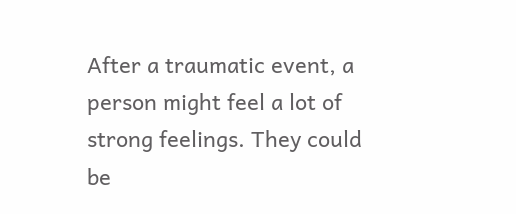After a traumatic event, a person might feel a lot of strong feelings. They could be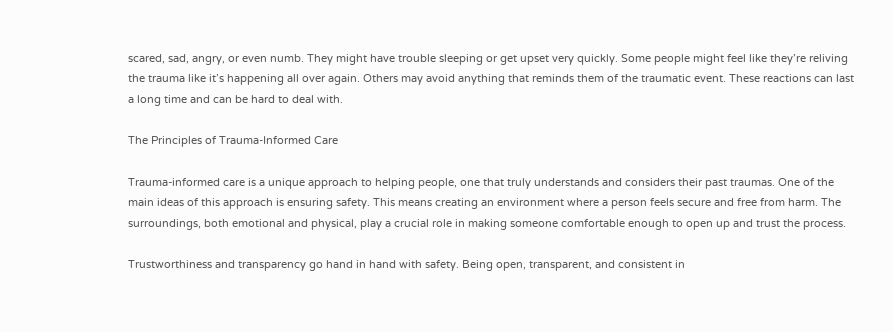scared, sad, angry, or even numb. They might have trouble sleeping or get upset very quickly. Some people might feel like they’re reliving the trauma like it’s happening all over again. Others may avoid anything that reminds them of the traumatic event. These reactions can last a long time and can be hard to deal with.

The Principles of Trauma-Informed Care

Trauma-informed care is a unique approach to helping people, one that truly understands and considers their past traumas. One of the main ideas of this approach is ensuring safety. This means creating an environment where a person feels secure and free from harm. The surroundings, both emotional and physical, play a crucial role in making someone comfortable enough to open up and trust the process.

Trustworthiness and transparency go hand in hand with safety. Being open, transparent, and consistent in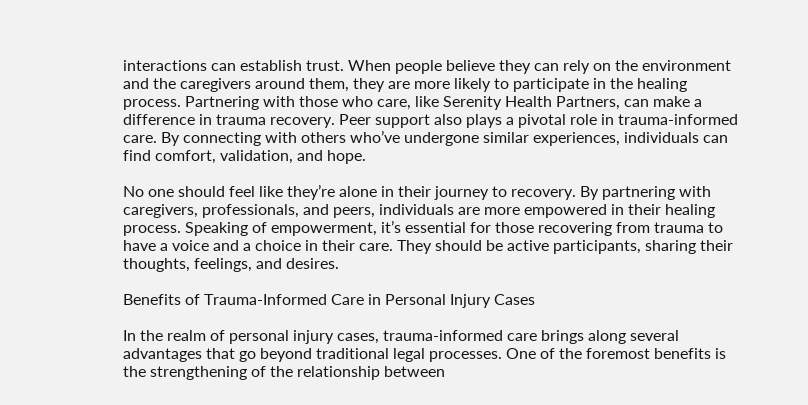interactions can establish trust. When people believe they can rely on the environment and the caregivers around them, they are more likely to participate in the healing process. Partnering with those who care, like Serenity Health Partners, can make a difference in trauma recovery. Peer support also plays a pivotal role in trauma-informed care. By connecting with others who’ve undergone similar experiences, individuals can find comfort, validation, and hope.

No one should feel like they’re alone in their journey to recovery. By partnering with caregivers, professionals, and peers, individuals are more empowered in their healing process. Speaking of empowerment, it’s essential for those recovering from trauma to have a voice and a choice in their care. They should be active participants, sharing their thoughts, feelings, and desires.

Benefits of Trauma-Informed Care in Personal Injury Cases

In the realm of personal injury cases, trauma-informed care brings along several advantages that go beyond traditional legal processes. One of the foremost benefits is the strengthening of the relationship between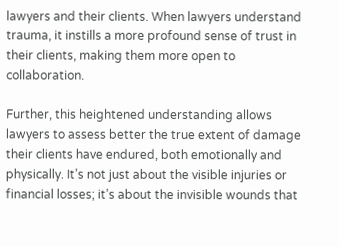lawyers and their clients. When lawyers understand trauma, it instills a more profound sense of trust in their clients, making them more open to collaboration.

Further, this heightened understanding allows lawyers to assess better the true extent of damage their clients have endured, both emotionally and physically. It’s not just about the visible injuries or financial losses; it’s about the invisible wounds that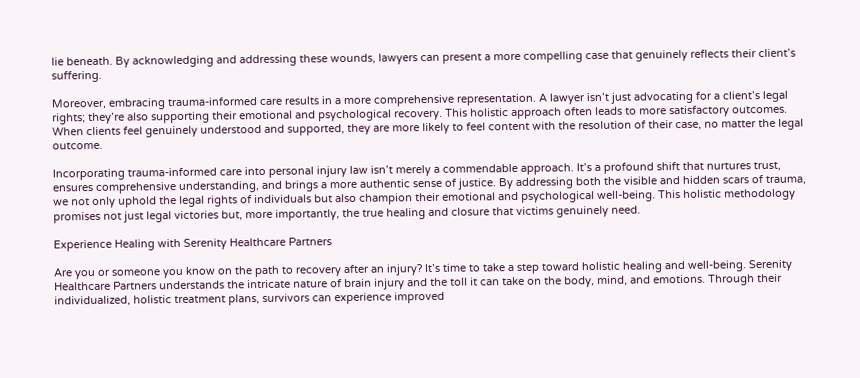lie beneath. By acknowledging and addressing these wounds, lawyers can present a more compelling case that genuinely reflects their client’s suffering.

Moreover, embracing trauma-informed care results in a more comprehensive representation. A lawyer isn’t just advocating for a client’s legal rights; they’re also supporting their emotional and psychological recovery. This holistic approach often leads to more satisfactory outcomes. When clients feel genuinely understood and supported, they are more likely to feel content with the resolution of their case, no matter the legal outcome.

Incorporating trauma-informed care into personal injury law isn’t merely a commendable approach. It’s a profound shift that nurtures trust, ensures comprehensive understanding, and brings a more authentic sense of justice. By addressing both the visible and hidden scars of trauma, we not only uphold the legal rights of individuals but also champion their emotional and psychological well-being. This holistic methodology promises not just legal victories but, more importantly, the true healing and closure that victims genuinely need.

Experience Healing with Serenity Healthcare Partners

Are you or someone you know on the path to recovery after an injury? It’s time to take a step toward holistic healing and well-being. Serenity Healthcare Partners understands the intricate nature of brain injury and the toll it can take on the body, mind, and emotions. Through their individualized, holistic treatment plans, survivors can experience improved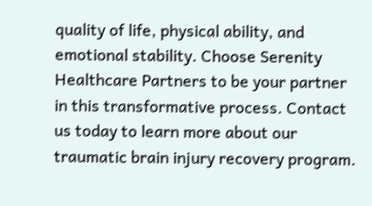quality of life, physical ability, and emotional stability. Choose Serenity Healthcare Partners to be your partner in this transformative process. Contact us today to learn more about our traumatic brain injury recovery program.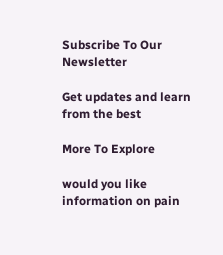Subscribe To Our Newsletter

Get updates and learn from the best

More To Explore

would you like information on pain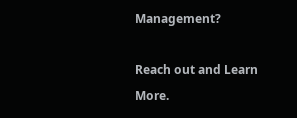Management?

Reach out and Learn More.